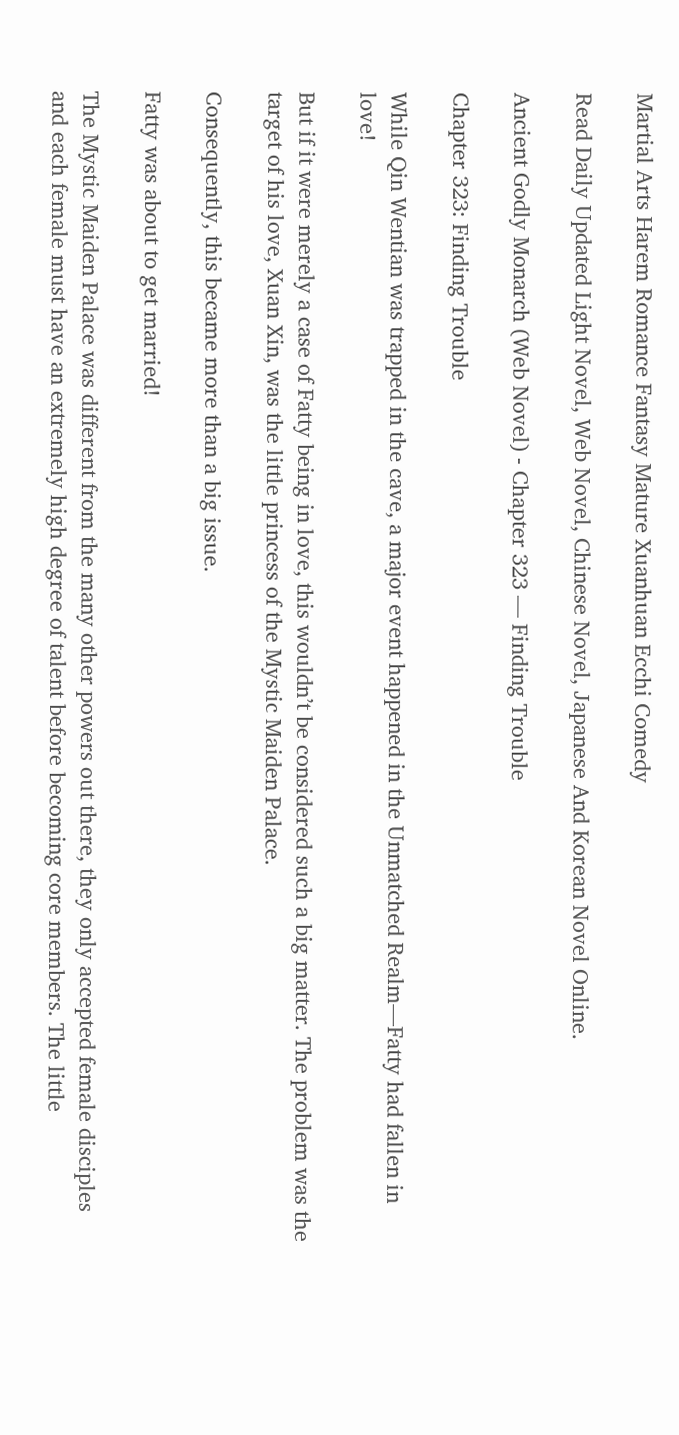Martial Arts Harem Romance Fantasy Mature Xuanhuan Ecchi Comedy

Read Daily Updated Light Novel, Web Novel, Chinese Novel, Japanese And Korean Novel Online.

Ancient Godly Monarch (Web Novel) - Chapter 323 — Finding Trouble

Chapter 323: Finding Trouble

While Qin Wentian was trapped in the cave, a major event happened in the Unmatched Realm—Fatty had fallen in love!

But if it were merely a case of Fatty being in love, this wouldn’t be considered such a big matter. The problem was the target of his love, Xuan Xin, was the little princess of the Mystic Maiden Palace.

Consequently, this became more than a big issue.

Fatty was about to get married!

The Mystic Maiden Palace was different from the many other powers out there, they only accepted female disciples and each female must have an extremely high degree of talent before becoming core members. The little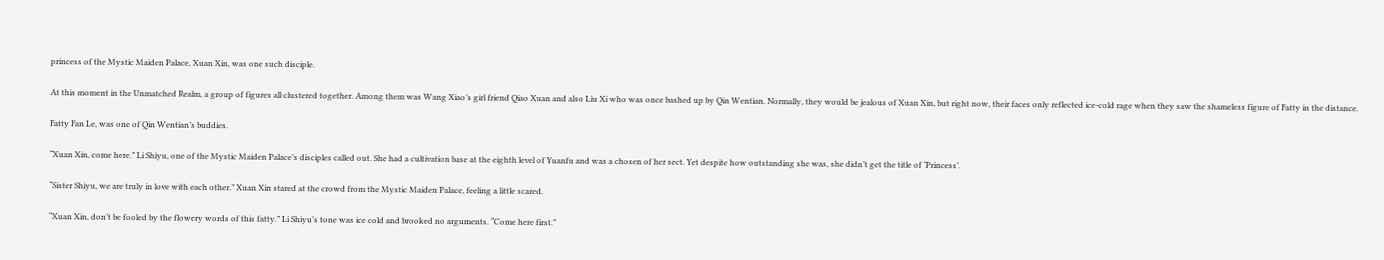princess of the Mystic Maiden Palace, Xuan Xin, was one such disciple.

At this moment in the Unmatched Realm, a group of figures all clustered together. Among them was Wang Xiao’s girl friend Qiao Xuan and also Liu Xi who was once bashed up by Qin Wentian. Normally, they would be jealous of Xuan Xin, but right now, their faces only reflected ice-cold rage when they saw the shameless figure of Fatty in the distance.

Fatty Fan Le, was one of Qin Wentian’s buddies.

“Xuan Xin, come here.” Li Shiyu, one of the Mystic Maiden Palace’s disciples called out. She had a cultivation base at the eighth level of Yuanfu and was a chosen of her sect. Yet despite how outstanding she was, she didn’t get the title of ‘Princess’.

“Sister Shiyu, we are truly in love with each other.” Xuan Xin stared at the crowd from the Mystic Maiden Palace, feeling a little scared.

“Xuan Xin, don’t be fooled by the flowery words of this fatty.” Li Shiyu’s tone was ice cold and brooked no arguments. “Come here first.”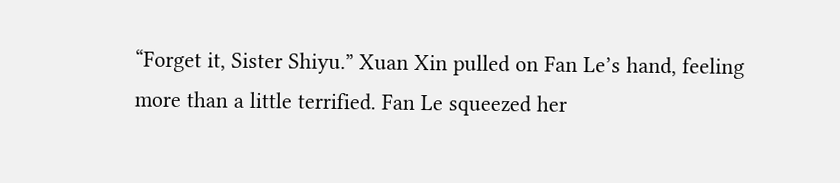“Forget it, Sister Shiyu.” Xuan Xin pulled on Fan Le’s hand, feeling more than a little terrified. Fan Le squeezed her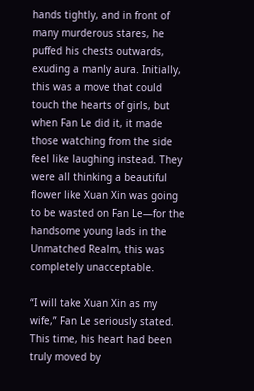hands tightly, and in front of many murderous stares, he puffed his chests outwards, exuding a manly aura. Initially, this was a move that could touch the hearts of girls, but when Fan Le did it, it made those watching from the side feel like laughing instead. They were all thinking a beautiful flower like Xuan Xin was going to be wasted on Fan Le—for the handsome young lads in the Unmatched Realm, this was completely unacceptable.

“I will take Xuan Xin as my wife,” Fan Le seriously stated. This time, his heart had been truly moved by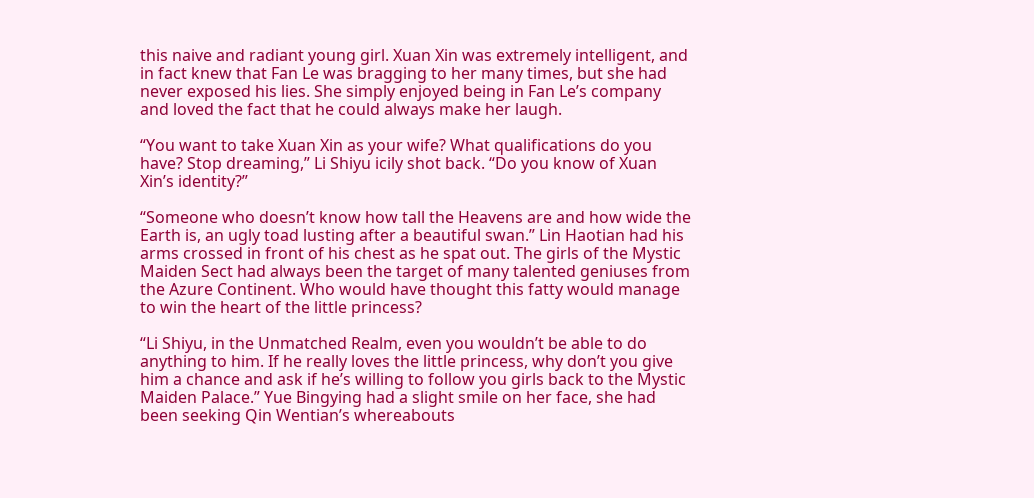this naive and radiant young girl. Xuan Xin was extremely intelligent, and in fact knew that Fan Le was bragging to her many times, but she had never exposed his lies. She simply enjoyed being in Fan Le’s company and loved the fact that he could always make her laugh.

“You want to take Xuan Xin as your wife? What qualifications do you have? Stop dreaming,” Li Shiyu icily shot back. “Do you know of Xuan Xin’s identity?”

“Someone who doesn’t know how tall the Heavens are and how wide the Earth is, an ugly toad lusting after a beautiful swan.” Lin Haotian had his arms crossed in front of his chest as he spat out. The girls of the Mystic Maiden Sect had always been the target of many talented geniuses from the Azure Continent. Who would have thought this fatty would manage to win the heart of the little princess?

“Li Shiyu, in the Unmatched Realm, even you wouldn’t be able to do anything to him. If he really loves the little princess, why don’t you give him a chance and ask if he’s willing to follow you girls back to the Mystic Maiden Palace.” Yue Bingying had a slight smile on her face, she had been seeking Qin Wentian’s whereabouts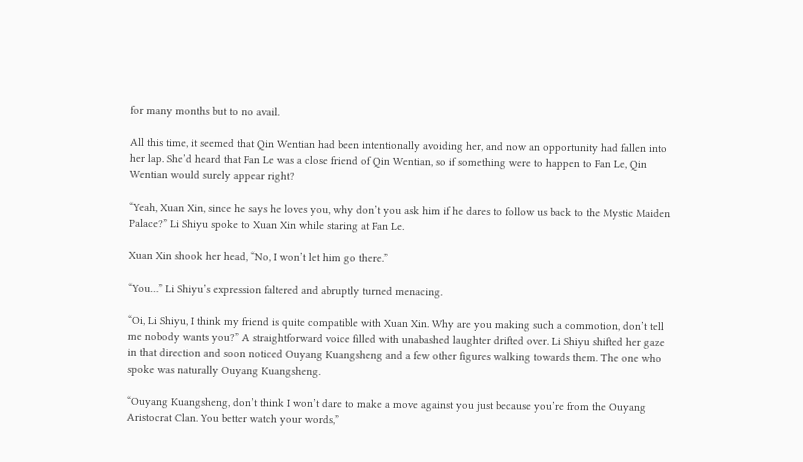for many months but to no avail.

All this time, it seemed that Qin Wentian had been intentionally avoiding her, and now an opportunity had fallen into her lap. She’d heard that Fan Le was a close friend of Qin Wentian, so if something were to happen to Fan Le, Qin Wentian would surely appear right?

“Yeah, Xuan Xin, since he says he loves you, why don’t you ask him if he dares to follow us back to the Mystic Maiden Palace?” Li Shiyu spoke to Xuan Xin while staring at Fan Le.

Xuan Xin shook her head, “No, I won’t let him go there.”

“You…” Li Shiyu’s expression faltered and abruptly turned menacing.

“Oi, Li Shiyu, I think my friend is quite compatible with Xuan Xin. Why are you making such a commotion, don’t tell me nobody wants you?” A straightforward voice filled with unabashed laughter drifted over. Li Shiyu shifted her gaze in that direction and soon noticed Ouyang Kuangsheng and a few other figures walking towards them. The one who spoke was naturally Ouyang Kuangsheng.

“Ouyang Kuangsheng, don’t think I won’t dare to make a move against you just because you’re from the Ouyang Aristocrat Clan. You better watch your words,”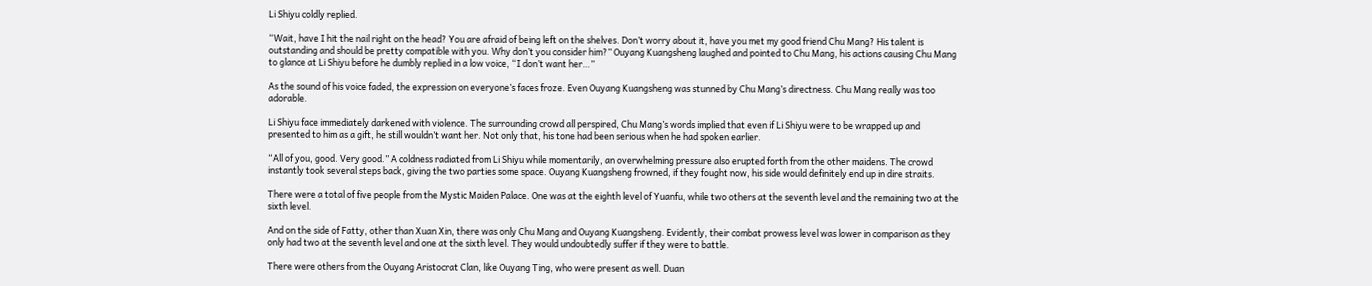Li Shiyu coldly replied.

“Wait, have I hit the nail right on the head? You are afraid of being left on the shelves. Don’t worry about it, have you met my good friend Chu Mang? His talent is outstanding and should be pretty compatible with you. Why don’t you consider him?” Ouyang Kuangsheng laughed and pointed to Chu Mang, his actions causing Chu Mang to glance at Li Shiyu before he dumbly replied in a low voice, “I don’t want her…”

As the sound of his voice faded, the expression on everyone’s faces froze. Even Ouyang Kuangsheng was stunned by Chu Mang’s directness. Chu Mang really was too adorable.

Li Shiyu face immediately darkened with violence. The surrounding crowd all perspired, Chu Mang’s words implied that even if Li Shiyu were to be wrapped up and presented to him as a gift, he still wouldn’t want her. Not only that, his tone had been serious when he had spoken earlier.

“All of you, good. Very good.” A coldness radiated from Li Shiyu while momentarily, an overwhelming pressure also erupted forth from the other maidens. The crowd instantly took several steps back, giving the two parties some space. Ouyang Kuangsheng frowned, if they fought now, his side would definitely end up in dire straits.

There were a total of five people from the Mystic Maiden Palace. One was at the eighth level of Yuanfu, while two others at the seventh level and the remaining two at the sixth level.

And on the side of Fatty, other than Xuan Xin, there was only Chu Mang and Ouyang Kuangsheng. Evidently, their combat prowess level was lower in comparison as they only had two at the seventh level and one at the sixth level. They would undoubtedly suffer if they were to battle.

There were others from the Ouyang Aristocrat Clan, like Ouyang Ting, who were present as well. Duan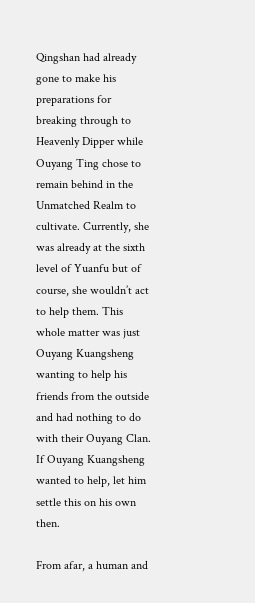Qingshan had already gone to make his preparations for breaking through to Heavenly Dipper while Ouyang Ting chose to remain behind in the Unmatched Realm to cultivate. Currently, she was already at the sixth level of Yuanfu but of course, she wouldn’t act to help them. This whole matter was just Ouyang Kuangsheng wanting to help his friends from the outside and had nothing to do with their Ouyang Clan. If Ouyang Kuangsheng wanted to help, let him settle this on his own then.

From afar, a human and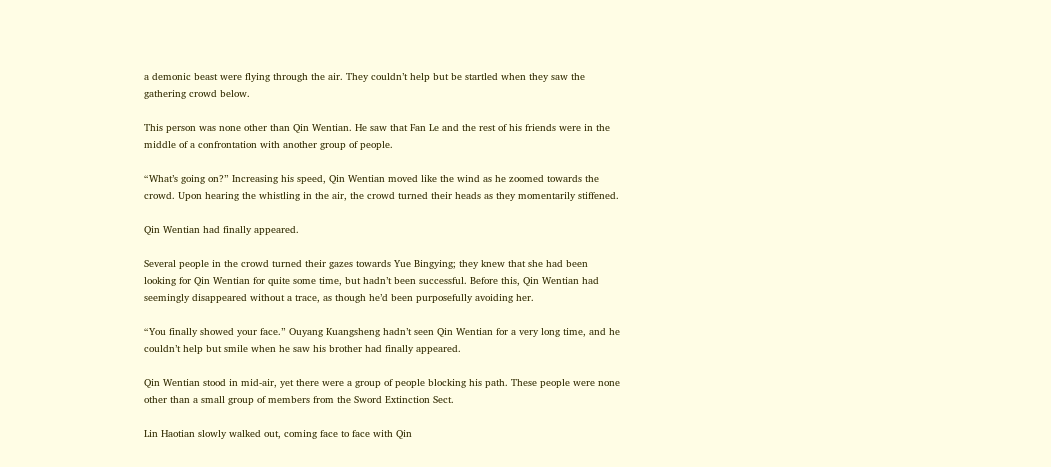a demonic beast were flying through the air. They couldn’t help but be startled when they saw the gathering crowd below.

This person was none other than Qin Wentian. He saw that Fan Le and the rest of his friends were in the middle of a confrontation with another group of people.

“What’s going on?” Increasing his speed, Qin Wentian moved like the wind as he zoomed towards the crowd. Upon hearing the whistling in the air, the crowd turned their heads as they momentarily stiffened.

Qin Wentian had finally appeared.

Several people in the crowd turned their gazes towards Yue Bingying; they knew that she had been looking for Qin Wentian for quite some time, but hadn’t been successful. Before this, Qin Wentian had seemingly disappeared without a trace, as though he’d been purposefully avoiding her.

“You finally showed your face.” Ouyang Kuangsheng hadn’t seen Qin Wentian for a very long time, and he couldn’t help but smile when he saw his brother had finally appeared.

Qin Wentian stood in mid-air, yet there were a group of people blocking his path. These people were none other than a small group of members from the Sword Extinction Sect.

Lin Haotian slowly walked out, coming face to face with Qin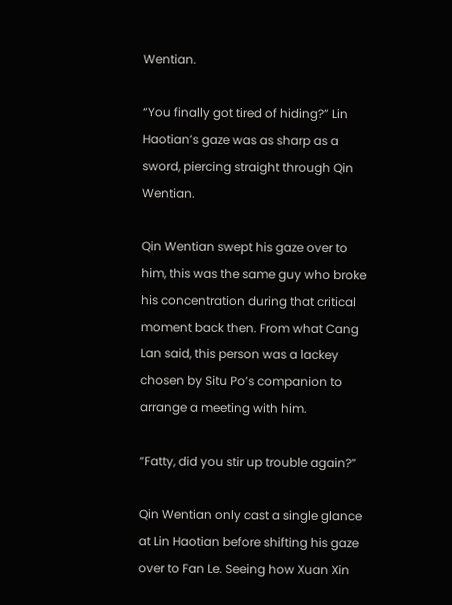Wentian.

“You finally got tired of hiding?” Lin Haotian’s gaze was as sharp as a sword, piercing straight through Qin Wentian.

Qin Wentian swept his gaze over to him, this was the same guy who broke his concentration during that critical moment back then. From what Cang Lan said, this person was a lackey chosen by Situ Po’s companion to arrange a meeting with him.

“Fatty, did you stir up trouble again?”

Qin Wentian only cast a single glance at Lin Haotian before shifting his gaze over to Fan Le. Seeing how Xuan Xin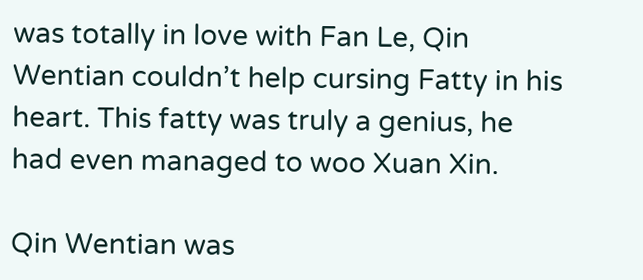was totally in love with Fan Le, Qin Wentian couldn’t help cursing Fatty in his heart. This fatty was truly a genius, he had even managed to woo Xuan Xin.

Qin Wentian was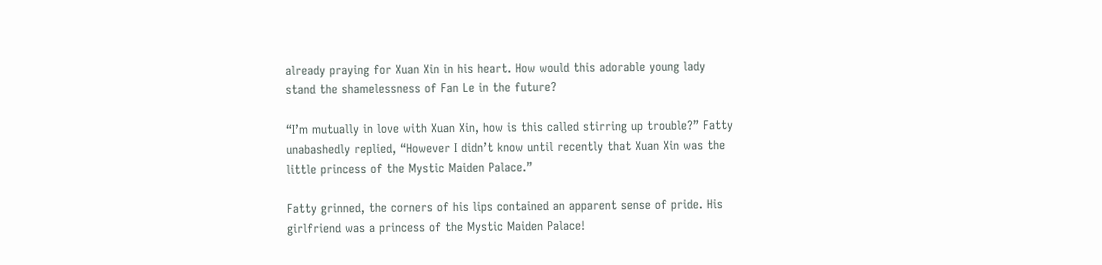already praying for Xuan Xin in his heart. How would this adorable young lady stand the shamelessness of Fan Le in the future?

“I’m mutually in love with Xuan Xin, how is this called stirring up trouble?” Fatty unabashedly replied, “However I didn’t know until recently that Xuan Xin was the little princess of the Mystic Maiden Palace.”

Fatty grinned, the corners of his lips contained an apparent sense of pride. His girlfriend was a princess of the Mystic Maiden Palace!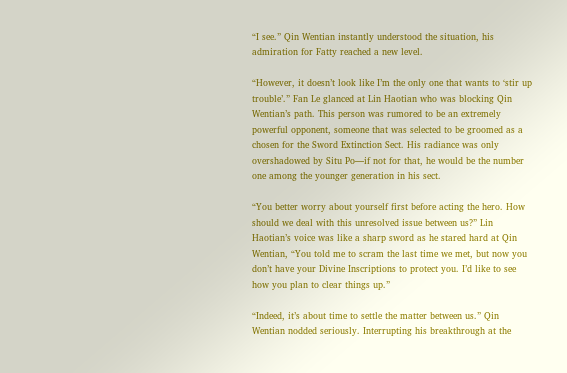“I see.” Qin Wentian instantly understood the situation, his admiration for Fatty reached a new level.

“However, it doesn’t look like I’m the only one that wants to ‘stir up trouble’.” Fan Le glanced at Lin Haotian who was blocking Qin Wentian’s path. This person was rumored to be an extremely powerful opponent, someone that was selected to be groomed as a chosen for the Sword Extinction Sect. His radiance was only overshadowed by Situ Po—if not for that, he would be the number one among the younger generation in his sect.

“You better worry about yourself first before acting the hero. How should we deal with this unresolved issue between us?” Lin Haotian’s voice was like a sharp sword as he stared hard at Qin Wentian, “You told me to scram the last time we met, but now you don’t have your Divine Inscriptions to protect you. I’d like to see how you plan to clear things up.”

“Indeed, it’s about time to settle the matter between us.” Qin Wentian nodded seriously. Interrupting his breakthrough at the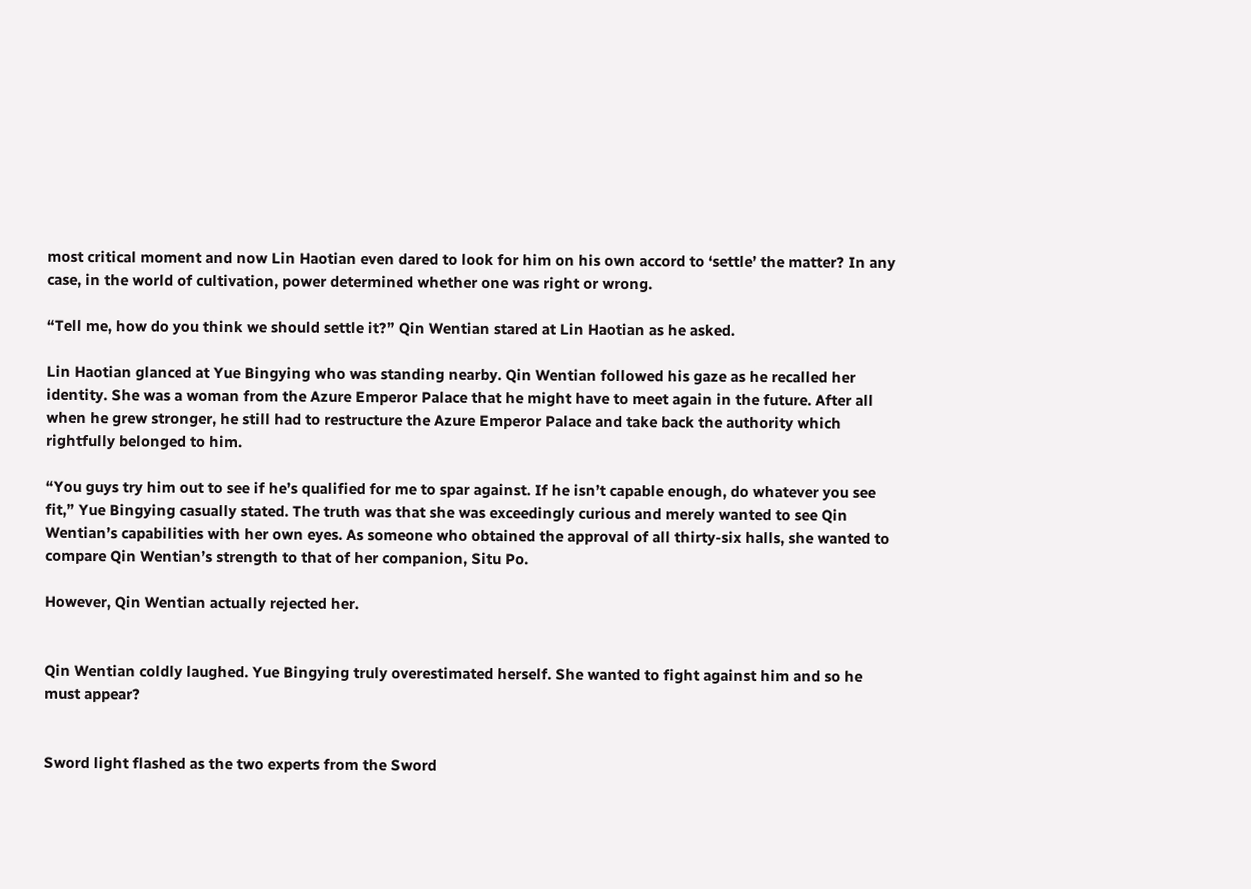most critical moment and now Lin Haotian even dared to look for him on his own accord to ‘settle’ the matter? In any case, in the world of cultivation, power determined whether one was right or wrong.

“Tell me, how do you think we should settle it?” Qin Wentian stared at Lin Haotian as he asked.

Lin Haotian glanced at Yue Bingying who was standing nearby. Qin Wentian followed his gaze as he recalled her identity. She was a woman from the Azure Emperor Palace that he might have to meet again in the future. After all when he grew stronger, he still had to restructure the Azure Emperor Palace and take back the authority which rightfully belonged to him.

“You guys try him out to see if he’s qualified for me to spar against. If he isn’t capable enough, do whatever you see fit,” Yue Bingying casually stated. The truth was that she was exceedingly curious and merely wanted to see Qin Wentian’s capabilities with her own eyes. As someone who obtained the approval of all thirty-six halls, she wanted to compare Qin Wentian’s strength to that of her companion, Situ Po.

However, Qin Wentian actually rejected her.


Qin Wentian coldly laughed. Yue Bingying truly overestimated herself. She wanted to fight against him and so he must appear?


Sword light flashed as the two experts from the Sword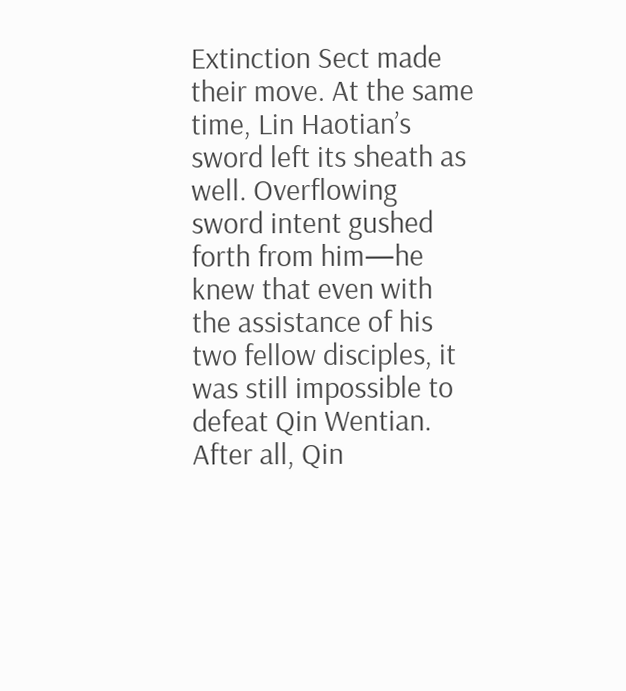Extinction Sect made their move. At the same time, Lin Haotian’s sword left its sheath as well. Overflowing sword intent gushed forth from him—he knew that even with the assistance of his two fellow disciples, it was still impossible to defeat Qin Wentian. After all, Qin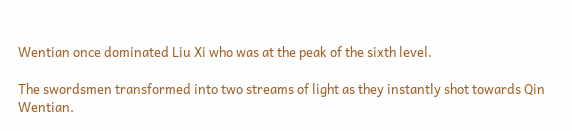Wentian once dominated Liu Xi who was at the peak of the sixth level.

The swordsmen transformed into two streams of light as they instantly shot towards Qin Wentian.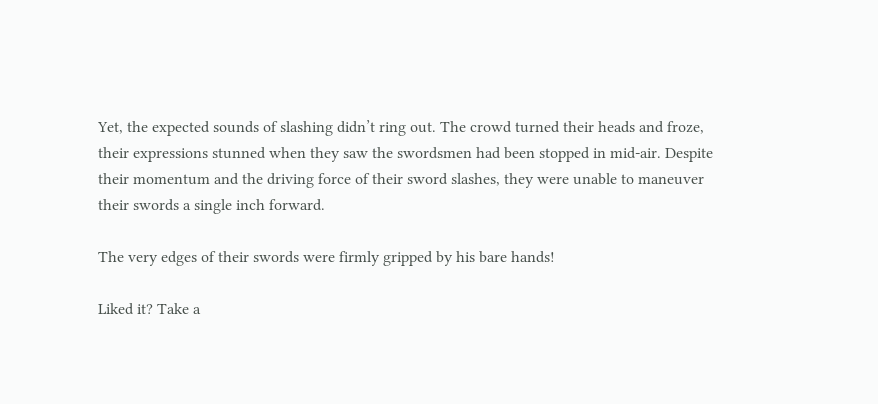Yet, the expected sounds of slashing didn’t ring out. The crowd turned their heads and froze, their expressions stunned when they saw the swordsmen had been stopped in mid-air. Despite their momentum and the driving force of their sword slashes, they were unable to maneuver their swords a single inch forward.

The very edges of their swords were firmly gripped by his bare hands!

Liked it? Take a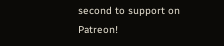second to support on Patreon!